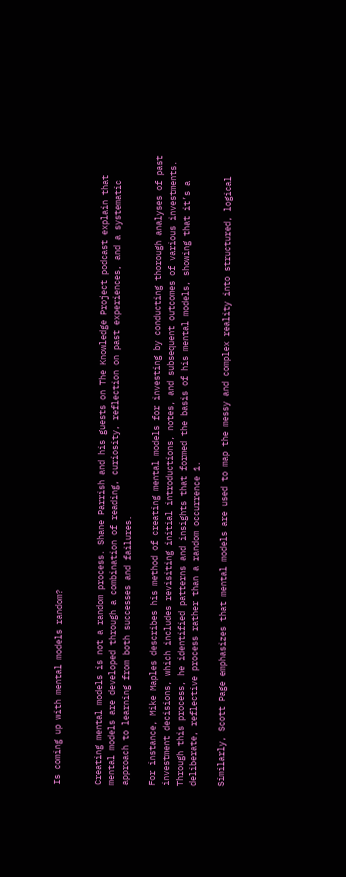Is coming up with mental models random?


Creating mental models is not a random process. Shane Parrish and his guests on The Knowledge Project podcast explain that mental models are developed through a combination of reading, curiosity, reflection on past experiences, and a systematic approach to learning from both successes and failures.

For instance, Mike Maples describes his method of creating mental models for investing by conducting thorough analyses of past investment decisions, which includes revisiting initial introductions, notes, and subsequent outcomes of various investments. Through this process, he identified patterns and insights that formed the basis of his mental models, showing that it’s a deliberate, reflective process rather than a random occurrence 1.

Similarly, Scott Page emphasizes that mental models are used to map the messy and complex reality into structured, logical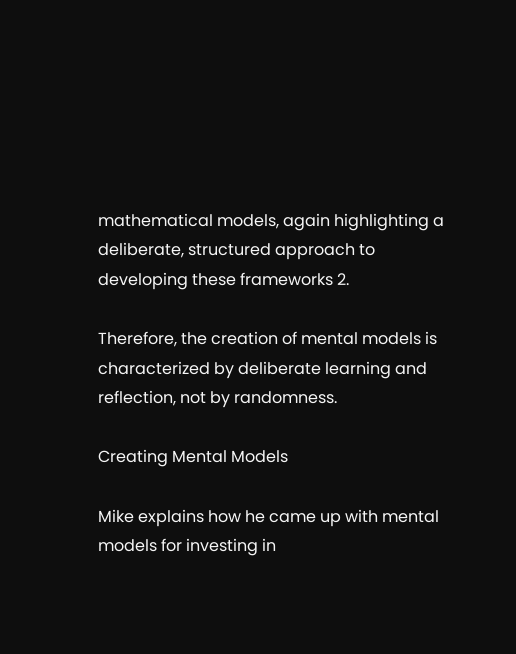mathematical models, again highlighting a deliberate, structured approach to developing these frameworks 2.

Therefore, the creation of mental models is characterized by deliberate learning and reflection, not by randomness.

Creating Mental Models

Mike explains how he came up with mental models for investing in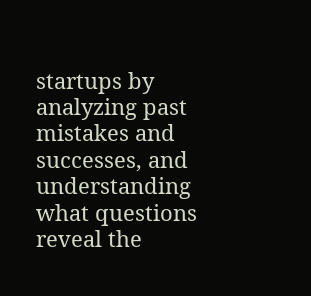startups by analyzing past mistakes and successes, and understanding what questions reveal the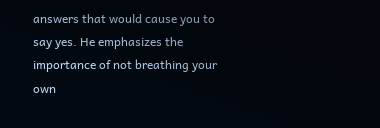answers that would cause you to say yes. He emphasizes the importance of not breathing your own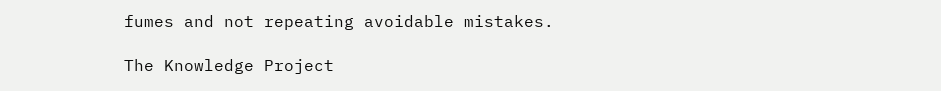fumes and not repeating avoidable mistakes.

The Knowledge Project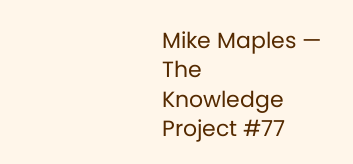Mike Maples — The Knowledge Project #77